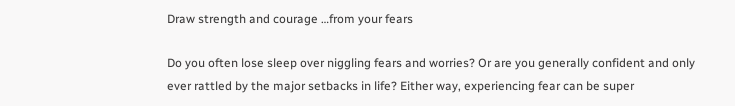Draw strength and courage …from your fears

Do you often lose sleep over niggling fears and worries? Or are you generally confident and only ever rattled by the major setbacks in life? Either way, experiencing fear can be super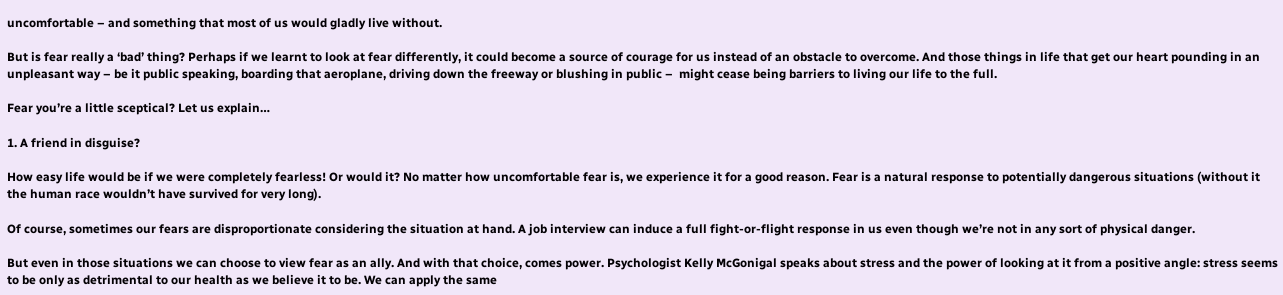uncomfortable – and something that most of us would gladly live without.

But is fear really a ‘bad’ thing? Perhaps if we learnt to look at fear differently, it could become a source of courage for us instead of an obstacle to overcome. And those things in life that get our heart pounding in an unpleasant way – be it public speaking, boarding that aeroplane, driving down the freeway or blushing in public –  might cease being barriers to living our life to the full.

Fear you’re a little sceptical? Let us explain…

1. A friend in disguise?

How easy life would be if we were completely fearless! Or would it? No matter how uncomfortable fear is, we experience it for a good reason. Fear is a natural response to potentially dangerous situations (without it the human race wouldn’t have survived for very long).

Of course, sometimes our fears are disproportionate considering the situation at hand. A job interview can induce a full fight-or-flight response in us even though we’re not in any sort of physical danger.

But even in those situations we can choose to view fear as an ally. And with that choice, comes power. Psychologist Kelly McGonigal speaks about stress and the power of looking at it from a positive angle: stress seems to be only as detrimental to our health as we believe it to be. We can apply the same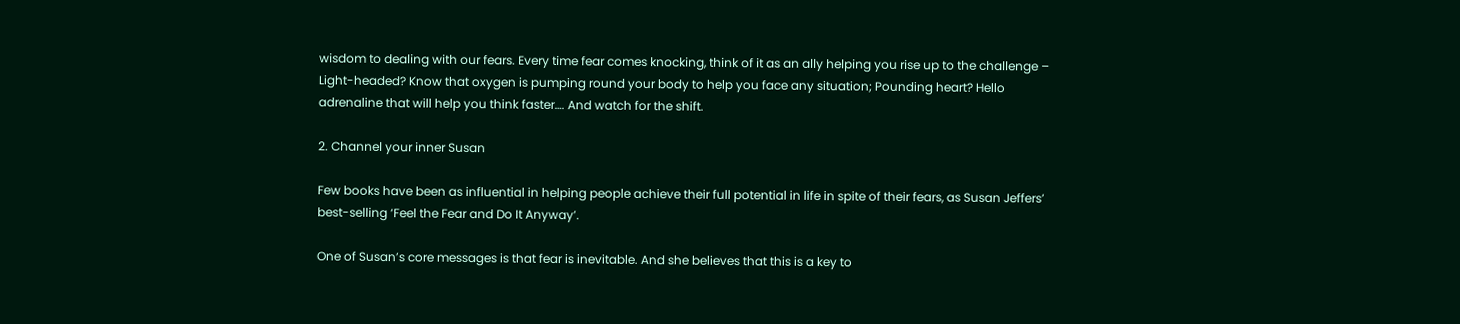wisdom to dealing with our fears. Every time fear comes knocking, think of it as an ally helping you rise up to the challenge – Light-headed? Know that oxygen is pumping round your body to help you face any situation; Pounding heart? Hello adrenaline that will help you think faster…. And watch for the shift.

2. Channel your inner Susan

Few books have been as influential in helping people achieve their full potential in life in spite of their fears, as Susan Jeffers’ best-selling ‘Feel the Fear and Do It Anyway’.

One of Susan’s core messages is that fear is inevitable. And she believes that this is a key to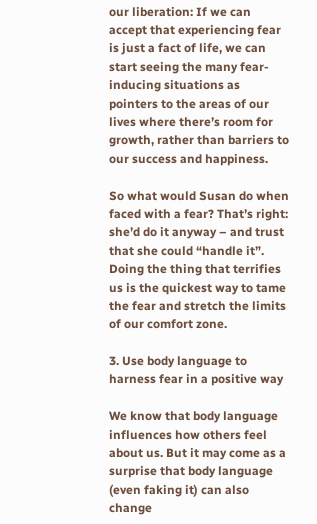our liberation: If we can accept that experiencing fear is just a fact of life, we can start seeing the many fear-inducing situations as pointers to the areas of our lives where there’s room for growth, rather than barriers to our success and happiness.

So what would Susan do when faced with a fear? That’s right: she’d do it anyway – and trust that she could “handle it”. Doing the thing that terrifies us is the quickest way to tame the fear and stretch the limits of our comfort zone.

3. Use body language to harness fear in a positive way

We know that body language influences how others feel about us. But it may come as a surprise that body language (even faking it) can also change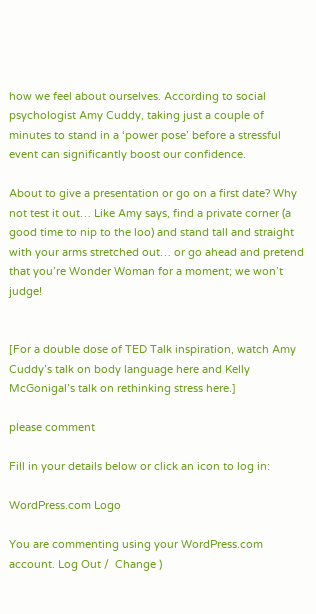how we feel about ourselves. According to social psychologist Amy Cuddy, taking just a couple of minutes to stand in a ‘power pose’ before a stressful event can significantly boost our confidence.

About to give a presentation or go on a first date? Why not test it out… Like Amy says, find a private corner (a good time to nip to the loo) and stand tall and straight with your arms stretched out… or go ahead and pretend that you’re Wonder Woman for a moment; we won’t judge!


[For a double dose of TED Talk inspiration, watch Amy Cuddy’s talk on body language here and Kelly McGonigal’s talk on rethinking stress here.]

please comment

Fill in your details below or click an icon to log in:

WordPress.com Logo

You are commenting using your WordPress.com account. Log Out /  Change )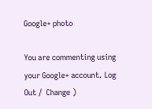Google+ photo

You are commenting using your Google+ account. Log Out /  Change )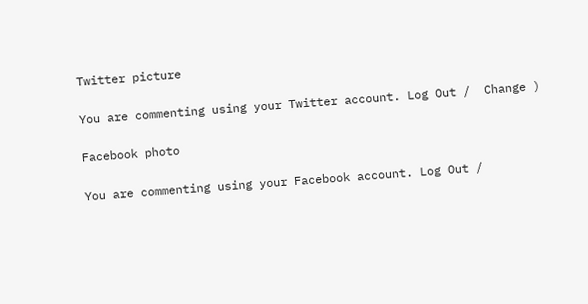Twitter picture

You are commenting using your Twitter account. Log Out /  Change )

Facebook photo

You are commenting using your Facebook account. Log Out /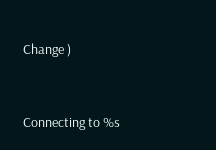Change )


Connecting to %s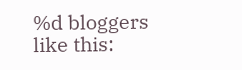%d bloggers like this: